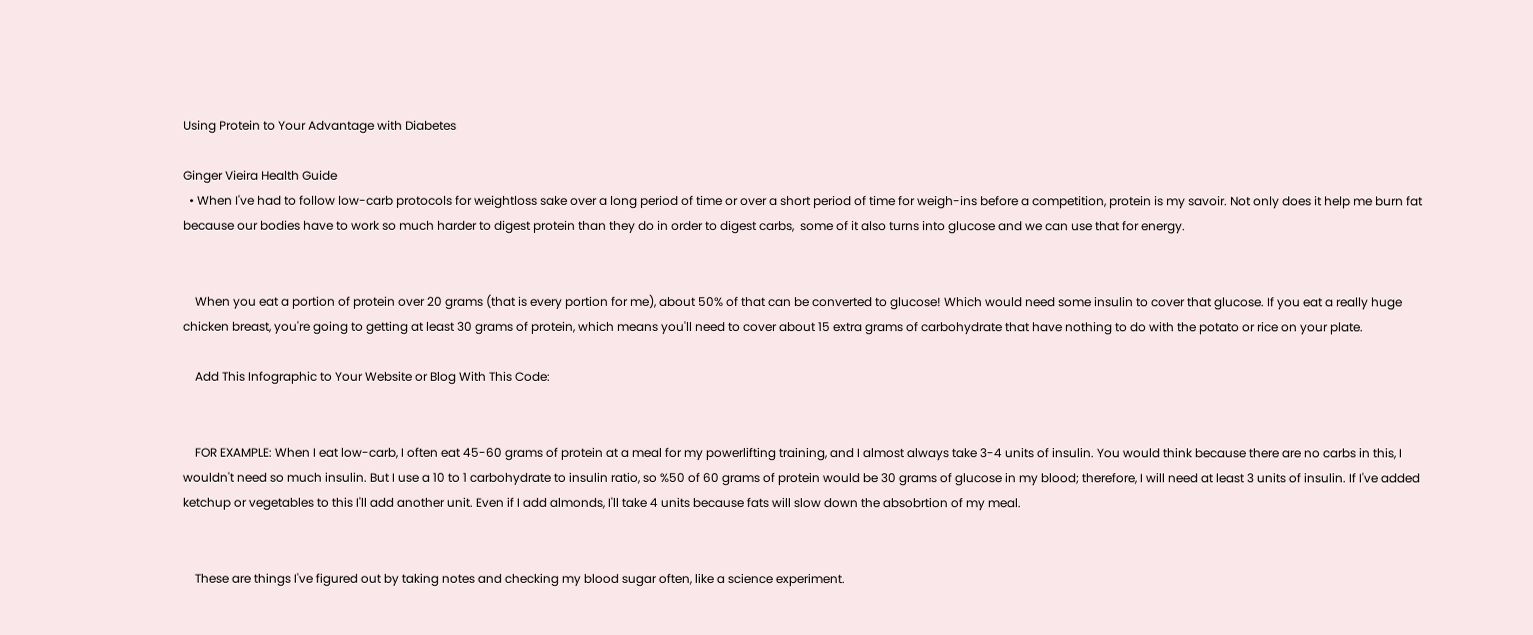Using Protein to Your Advantage with Diabetes

Ginger Vieira Health Guide
  • When I've had to follow low-carb protocols for weightloss sake over a long period of time or over a short period of time for weigh-ins before a competition, protein is my savoir. Not only does it help me burn fat because our bodies have to work so much harder to digest protein than they do in order to digest carbs,  some of it also turns into glucose and we can use that for energy.


    When you eat a portion of protein over 20 grams (that is every portion for me), about 50% of that can be converted to glucose! Which would need some insulin to cover that glucose. If you eat a really huge chicken breast, you're going to getting at least 30 grams of protein, which means you'll need to cover about 15 extra grams of carbohydrate that have nothing to do with the potato or rice on your plate.

    Add This Infographic to Your Website or Blog With This Code:


    FOR EXAMPLE: When I eat low-carb, I often eat 45-60 grams of protein at a meal for my powerlifting training, and I almost always take 3-4 units of insulin. You would think because there are no carbs in this, I wouldn't need so much insulin. But I use a 10 to 1 carbohydrate to insulin ratio, so %50 of 60 grams of protein would be 30 grams of glucose in my blood; therefore, I will need at least 3 units of insulin. If I've added ketchup or vegetables to this I'll add another unit. Even if I add almonds, I'll take 4 units because fats will slow down the absobrtion of my meal.


    These are things I've figured out by taking notes and checking my blood sugar often, like a science experiment.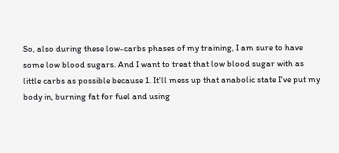So, also during these low-carbs phases of my training, I am sure to have some low blood sugars. And I want to treat that low blood sugar with as little carbs as possible because 1. It'll mess up that anabolic state I've put my body in, burning fat for fuel and using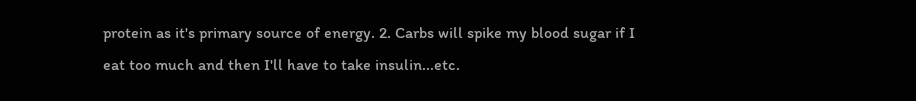protein as it's primary source of energy. 2. Carbs will spike my blood sugar if I eat too much and then I'll have to take insulin...etc.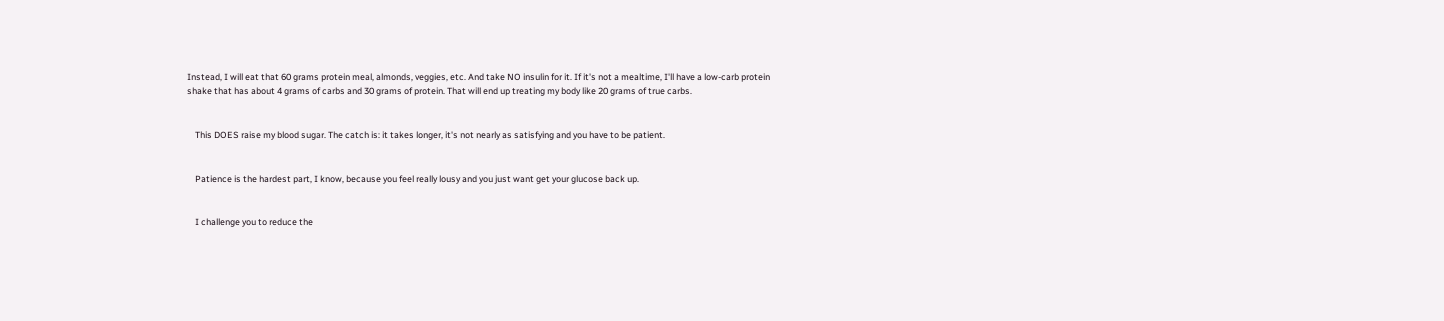Instead, I will eat that 60 grams protein meal, almonds, veggies, etc. And take NO insulin for it. If it's not a mealtime, I'll have a low-carb protein shake that has about 4 grams of carbs and 30 grams of protein. That will end up treating my body like 20 grams of true carbs.


    This DOES raise my blood sugar. The catch is: it takes longer, it's not nearly as satisfying and you have to be patient.


    Patience is the hardest part, I know, because you feel really lousy and you just want get your glucose back up.


    I challenge you to reduce the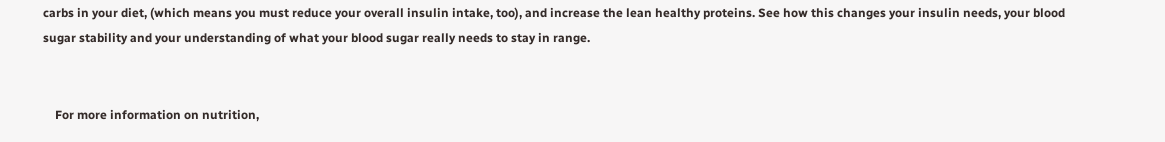carbs in your diet, (which means you must reduce your overall insulin intake, too), and increase the lean healthy proteins. See how this changes your insulin needs, your blood sugar stability and your understanding of what your blood sugar really needs to stay in range.


    For more information on nutrition,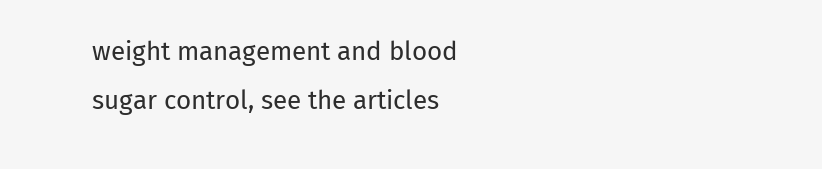weight management and blood sugar control, see the articles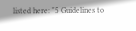listed here: "5 Guidelines to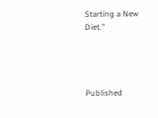Starting a New Diet."




Published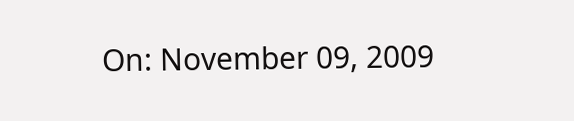On: November 09, 2009